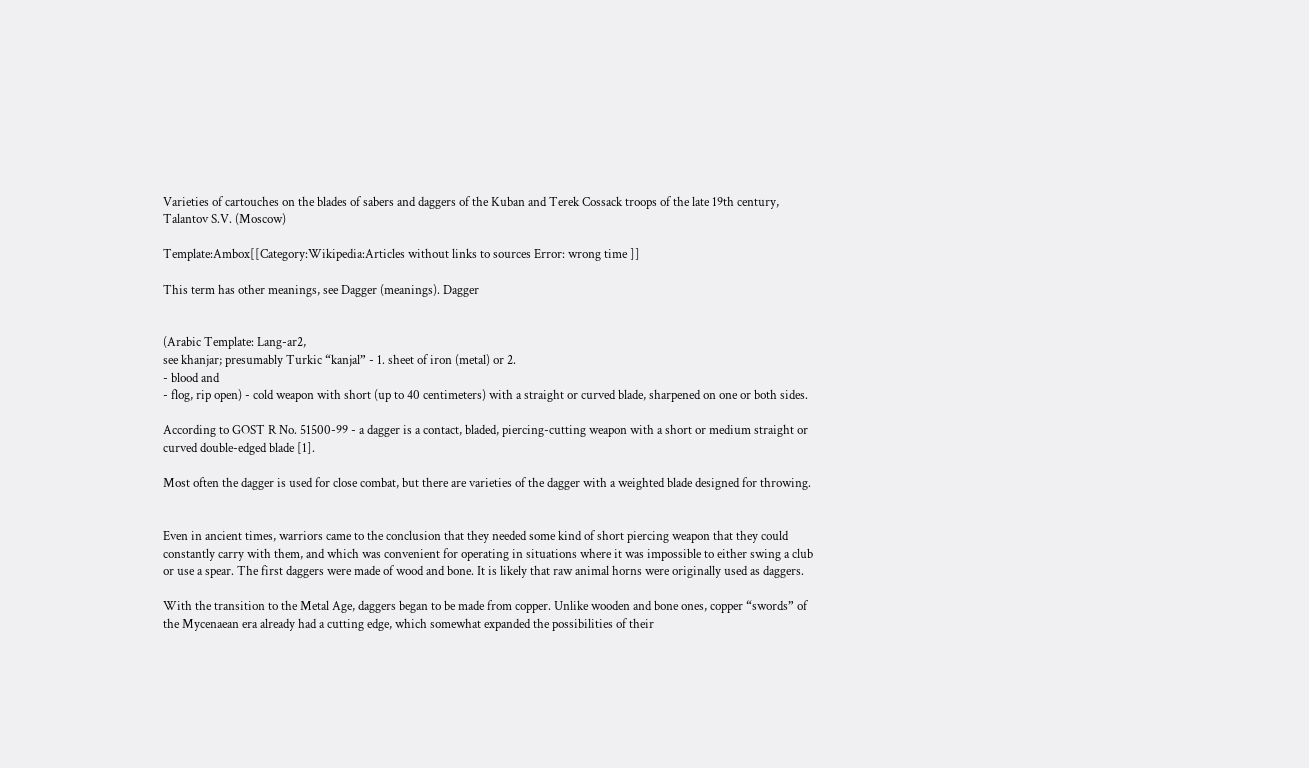Varieties of cartouches on the blades of sabers and daggers of the Kuban and Terek Cossack troops of the late 19th century, Talantov S.V. (Moscow)

Template:Ambox[[Category:Wikipedia:Articles without links to sources Error: wrong time ]]

This term has other meanings, see Dagger (meanings). Dagger


(Arabic Template: Lang-ar2,
see khanjar; presumably Turkic “kanjal” - 1. sheet of iron (metal) or 2.
- blood and
- flog, rip open) - cold weapon with short (up to 40 centimeters) with a straight or curved blade, sharpened on one or both sides.

According to GOST R No. 51500-99 - a dagger is a contact, bladed, piercing-cutting weapon with a short or medium straight or curved double-edged blade [1].

Most often the dagger is used for close combat, but there are varieties of the dagger with a weighted blade designed for throwing.


Even in ancient times, warriors came to the conclusion that they needed some kind of short piercing weapon that they could constantly carry with them, and which was convenient for operating in situations where it was impossible to either swing a club or use a spear. The first daggers were made of wood and bone. It is likely that raw animal horns were originally used as daggers.

With the transition to the Metal Age, daggers began to be made from copper. Unlike wooden and bone ones, copper “swords” of the Mycenaean era already had a cutting edge, which somewhat expanded the possibilities of their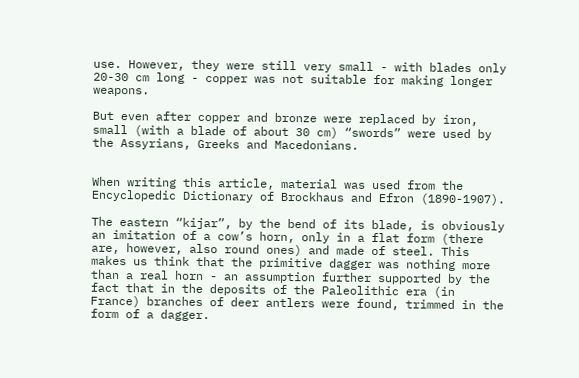use. However, they were still very small - with blades only 20-30 cm long - copper was not suitable for making longer weapons.

But even after copper and bronze were replaced by iron, small (with a blade of about 30 cm) “swords” were used by the Assyrians, Greeks and Macedonians.


When writing this article, material was used from the Encyclopedic Dictionary of Brockhaus and Efron (1890-1907).

The eastern “kijar”, by the bend of its blade, is obviously an imitation of a cow’s horn, only in a flat form (there are, however, also round ones) and made of steel. This makes us think that the primitive dagger was nothing more than a real horn - an assumption further supported by the fact that in the deposits of the Paleolithic era (in France) branches of deer antlers were found, trimmed in the form of a dagger.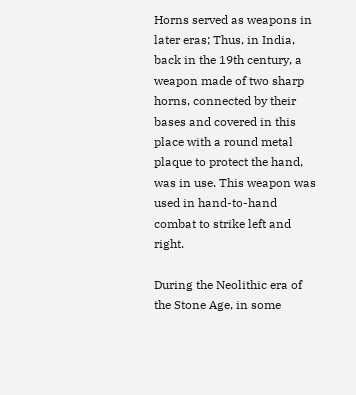Horns served as weapons in later eras; Thus, in India, back in the 19th century, a weapon made of two sharp horns, connected by their bases and covered in this place with a round metal plaque to protect the hand, was in use. This weapon was used in hand-to-hand combat to strike left and right.

During the Neolithic era of the Stone Age, in some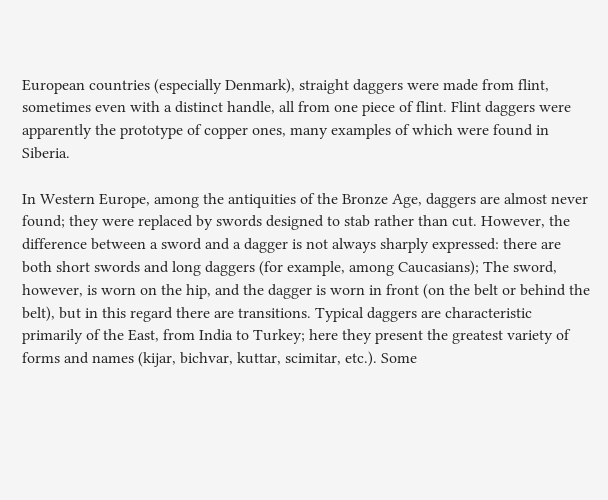European countries (especially Denmark), straight daggers were made from flint, sometimes even with a distinct handle, all from one piece of flint. Flint daggers were apparently the prototype of copper ones, many examples of which were found in Siberia.

In Western Europe, among the antiquities of the Bronze Age, daggers are almost never found; they were replaced by swords designed to stab rather than cut. However, the difference between a sword and a dagger is not always sharply expressed: there are both short swords and long daggers (for example, among Caucasians); The sword, however, is worn on the hip, and the dagger is worn in front (on the belt or behind the belt), but in this regard there are transitions. Typical daggers are characteristic primarily of the East, from India to Turkey; here they present the greatest variety of forms and names (kijar, bichvar, kuttar, scimitar, etc.). Some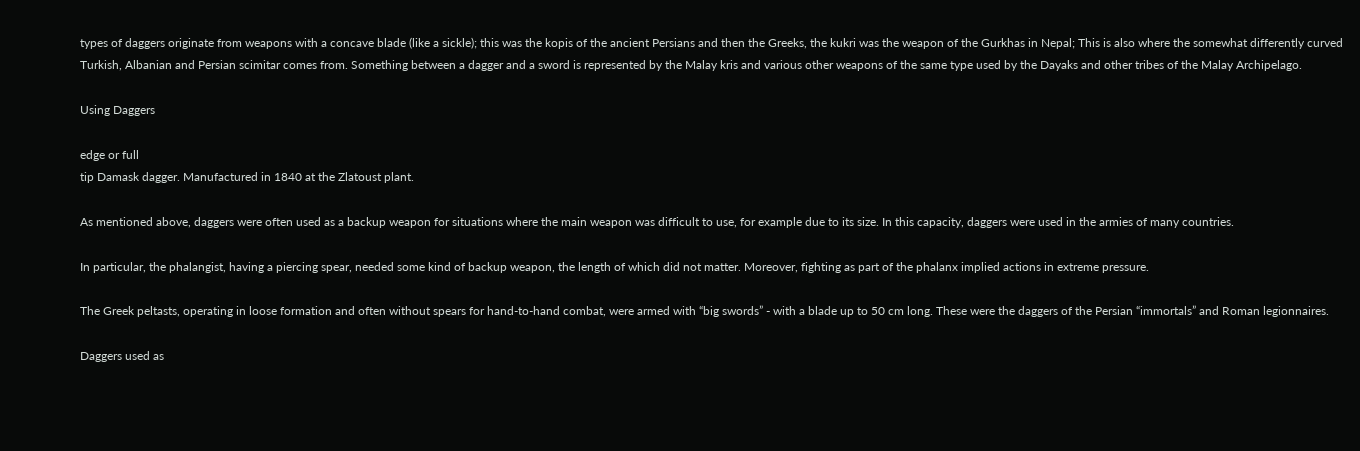types of daggers originate from weapons with a concave blade (like a sickle); this was the kopis of the ancient Persians and then the Greeks, the kukri was the weapon of the Gurkhas in Nepal; This is also where the somewhat differently curved Turkish, Albanian and Persian scimitar comes from. Something between a dagger and a sword is represented by the Malay kris and various other weapons of the same type used by the Dayaks and other tribes of the Malay Archipelago.

Using Daggers

edge or full
tip Damask dagger. Manufactured in 1840 at the Zlatoust plant.

As mentioned above, daggers were often used as a backup weapon for situations where the main weapon was difficult to use, for example due to its size. In this capacity, daggers were used in the armies of many countries.

In particular, the phalangist, having a piercing spear, needed some kind of backup weapon, the length of which did not matter. Moreover, fighting as part of the phalanx implied actions in extreme pressure.

The Greek peltasts, operating in loose formation and often without spears for hand-to-hand combat, were armed with “big swords” - with a blade up to 50 cm long. These were the daggers of the Persian “immortals” and Roman legionnaires.

Daggers used as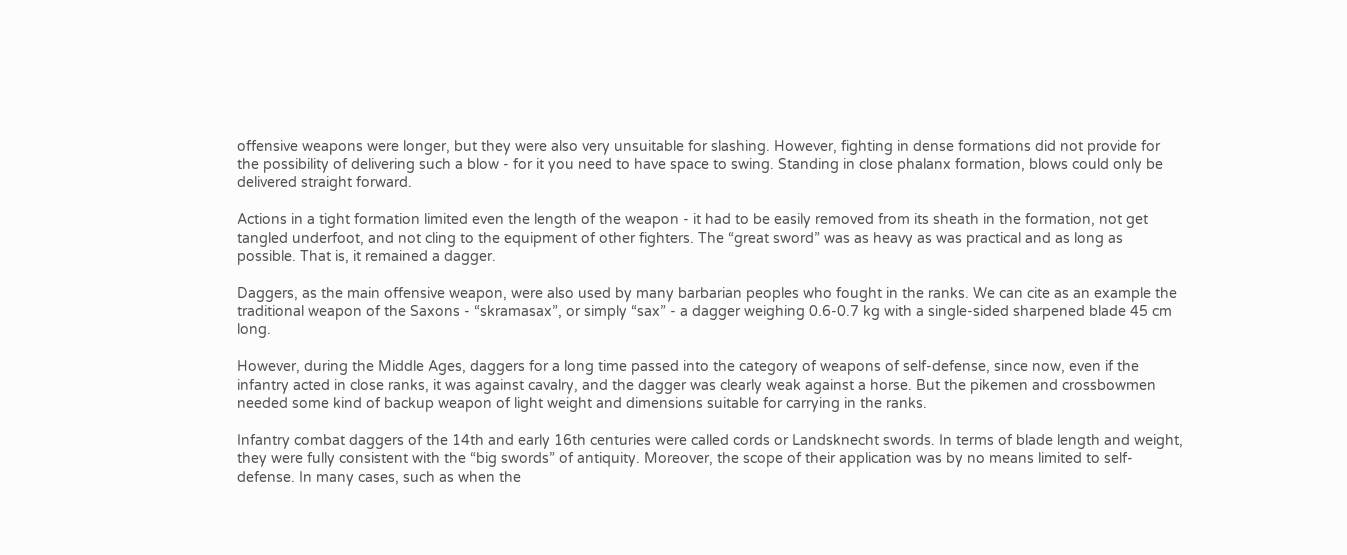offensive weapons were longer, but they were also very unsuitable for slashing. However, fighting in dense formations did not provide for the possibility of delivering such a blow - for it you need to have space to swing. Standing in close phalanx formation, blows could only be delivered straight forward.

Actions in a tight formation limited even the length of the weapon - it had to be easily removed from its sheath in the formation, not get tangled underfoot, and not cling to the equipment of other fighters. The “great sword” was as heavy as was practical and as long as possible. That is, it remained a dagger.

Daggers, as the main offensive weapon, were also used by many barbarian peoples who fought in the ranks. We can cite as an example the traditional weapon of the Saxons - “skramasax”, or simply “sax” - a dagger weighing 0.6-0.7 kg with a single-sided sharpened blade 45 cm long.

However, during the Middle Ages, daggers for a long time passed into the category of weapons of self-defense, since now, even if the infantry acted in close ranks, it was against cavalry, and the dagger was clearly weak against a horse. But the pikemen and crossbowmen needed some kind of backup weapon of light weight and dimensions suitable for carrying in the ranks.

Infantry combat daggers of the 14th and early 16th centuries were called cords or Landsknecht swords. In terms of blade length and weight, they were fully consistent with the “big swords” of antiquity. Moreover, the scope of their application was by no means limited to self-defense. In many cases, such as when the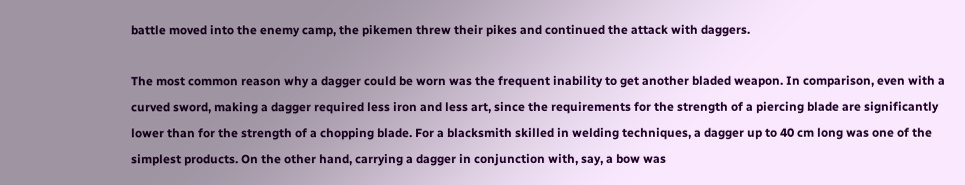battle moved into the enemy camp, the pikemen threw their pikes and continued the attack with daggers.

The most common reason why a dagger could be worn was the frequent inability to get another bladed weapon. In comparison, even with a curved sword, making a dagger required less iron and less art, since the requirements for the strength of a piercing blade are significantly lower than for the strength of a chopping blade. For a blacksmith skilled in welding techniques, a dagger up to 40 cm long was one of the simplest products. On the other hand, carrying a dagger in conjunction with, say, a bow was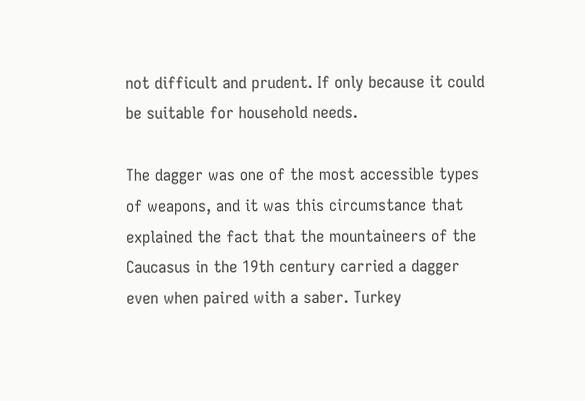not difficult and prudent. If only because it could be suitable for household needs.

The dagger was one of the most accessible types of weapons, and it was this circumstance that explained the fact that the mountaineers of the Caucasus in the 19th century carried a dagger even when paired with a saber. Turkey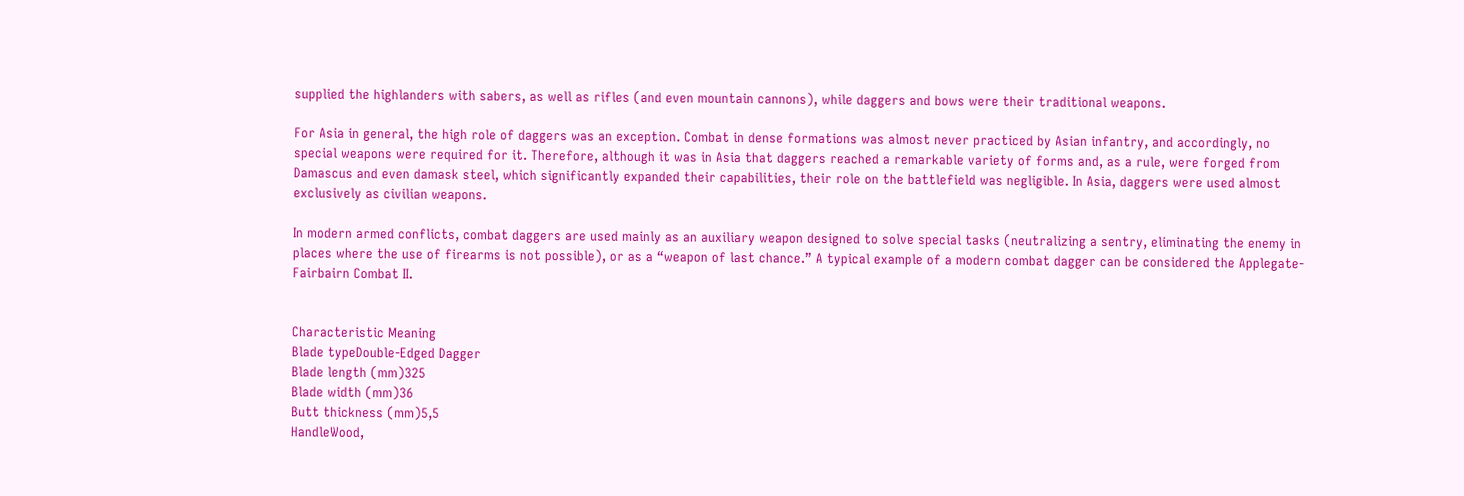supplied the highlanders with sabers, as well as rifles (and even mountain cannons), while daggers and bows were their traditional weapons.

For Asia in general, the high role of daggers was an exception. Combat in dense formations was almost never practiced by Asian infantry, and accordingly, no special weapons were required for it. Therefore, although it was in Asia that daggers reached a remarkable variety of forms and, as a rule, were forged from Damascus and even damask steel, which significantly expanded their capabilities, their role on the battlefield was negligible. In Asia, daggers were used almost exclusively as civilian weapons.

In modern armed conflicts, combat daggers are used mainly as an auxiliary weapon designed to solve special tasks (neutralizing a sentry, eliminating the enemy in places where the use of firearms is not possible), or as a “weapon of last chance.” A typical example of a modern combat dagger can be considered the Applegate-Fairbairn Combat II.


Characteristic Meaning
Blade typeDouble-Edged Dagger
Blade length (mm)325
Blade width (mm)36
Butt thickness (mm)5,5
HandleWood,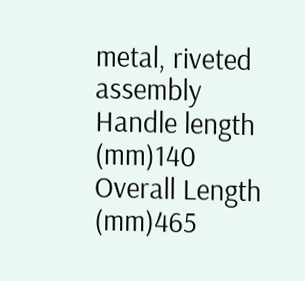metal, riveted assembly
Handle length (mm)140
Overall Length (mm)465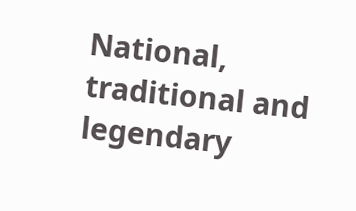National, traditional and legendary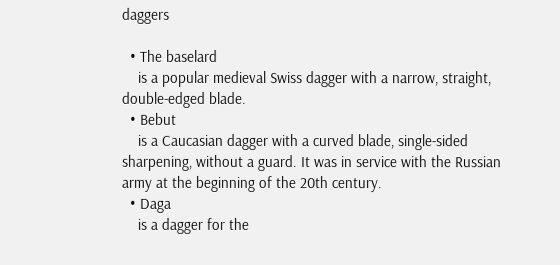daggers

  • The baselard
    is a popular medieval Swiss dagger with a narrow, straight, double-edged blade.
  • Bebut
    is a Caucasian dagger with a curved blade, single-sided sharpening, without a guard. It was in service with the Russian army at the beginning of the 20th century.
  • Daga
    is a dagger for the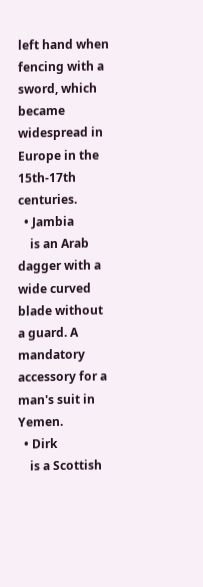left hand when fencing with a sword, which became widespread in Europe in the 15th-17th centuries.
  • Jambia
    is an Arab dagger with a wide curved blade without a guard. A mandatory accessory for a man's suit in Yemen.
  • Dirk
    is a Scottish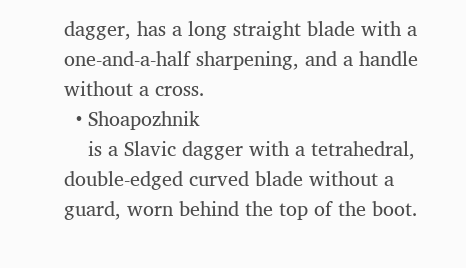dagger, has a long straight blade with a one-and-a-half sharpening, and a handle without a cross.
  • Shoapozhnik
    is a Slavic dagger with a tetrahedral, double-edged curved blade without a guard, worn behind the top of the boot.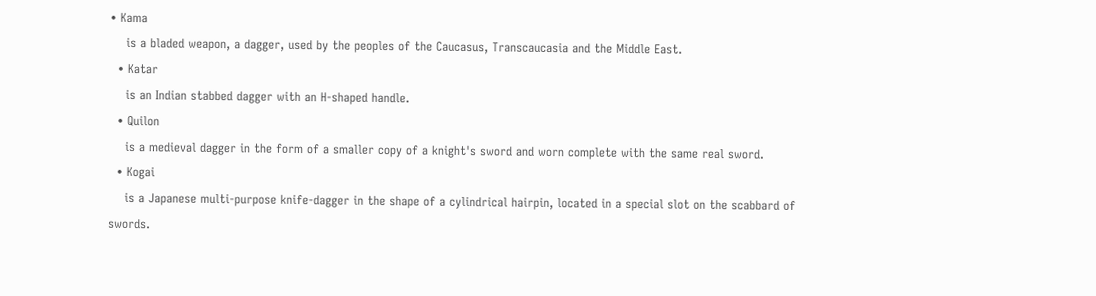• Kama
    is a bladed weapon, a dagger, used by the peoples of the Caucasus, Transcaucasia and the Middle East.
  • Katar
    is an Indian stabbed dagger with an H-shaped handle.
  • Quilon
    is a medieval dagger in the form of a smaller copy of a knight's sword and worn complete with the same real sword.
  • Kogai
    is a Japanese multi-purpose knife-dagger in the shape of a cylindrical hairpin, located in a special slot on the scabbard of swords.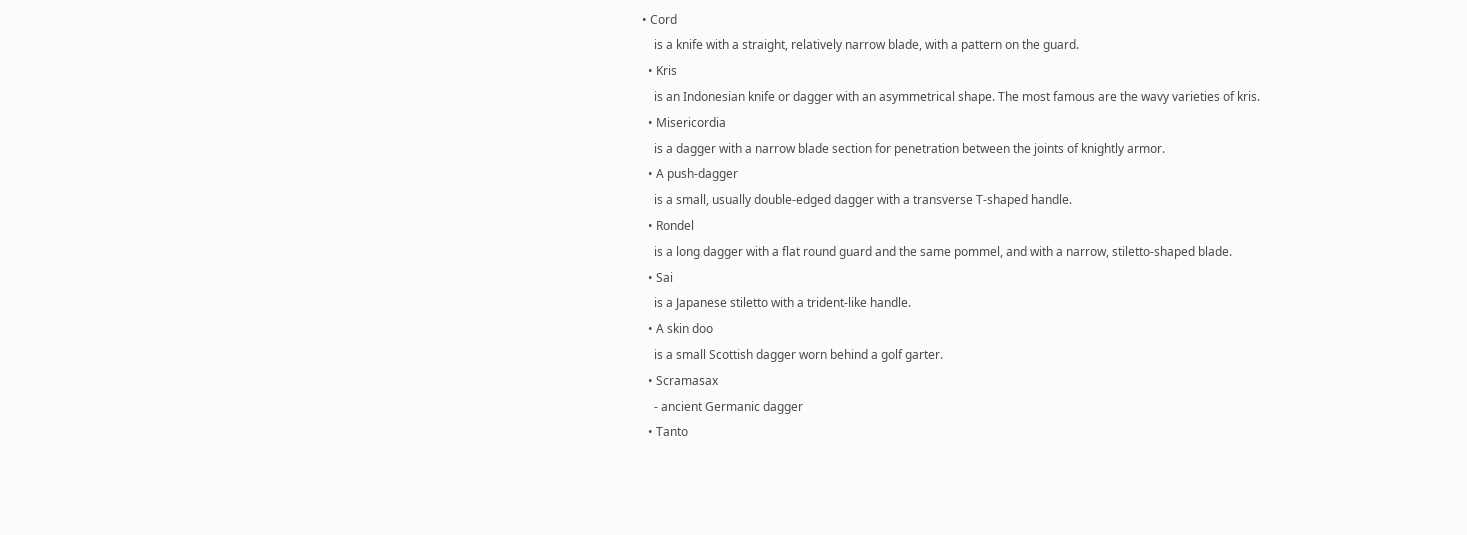• Cord
    is a knife with a straight, relatively narrow blade, with a pattern on the guard.
  • Kris
    is an Indonesian knife or dagger with an asymmetrical shape. The most famous are the wavy varieties of kris.
  • Misericordia
    is a dagger with a narrow blade section for penetration between the joints of knightly armor.
  • A push-dagger
    is a small, usually double-edged dagger with a transverse T-shaped handle.
  • Rondel
    is a long dagger with a flat round guard and the same pommel, and with a narrow, stiletto-shaped blade.
  • Sai
    is a Japanese stiletto with a trident-like handle.
  • A skin doo
    is a small Scottish dagger worn behind a golf garter.
  • Scramasax
    - ancient Germanic dagger
  • Tanto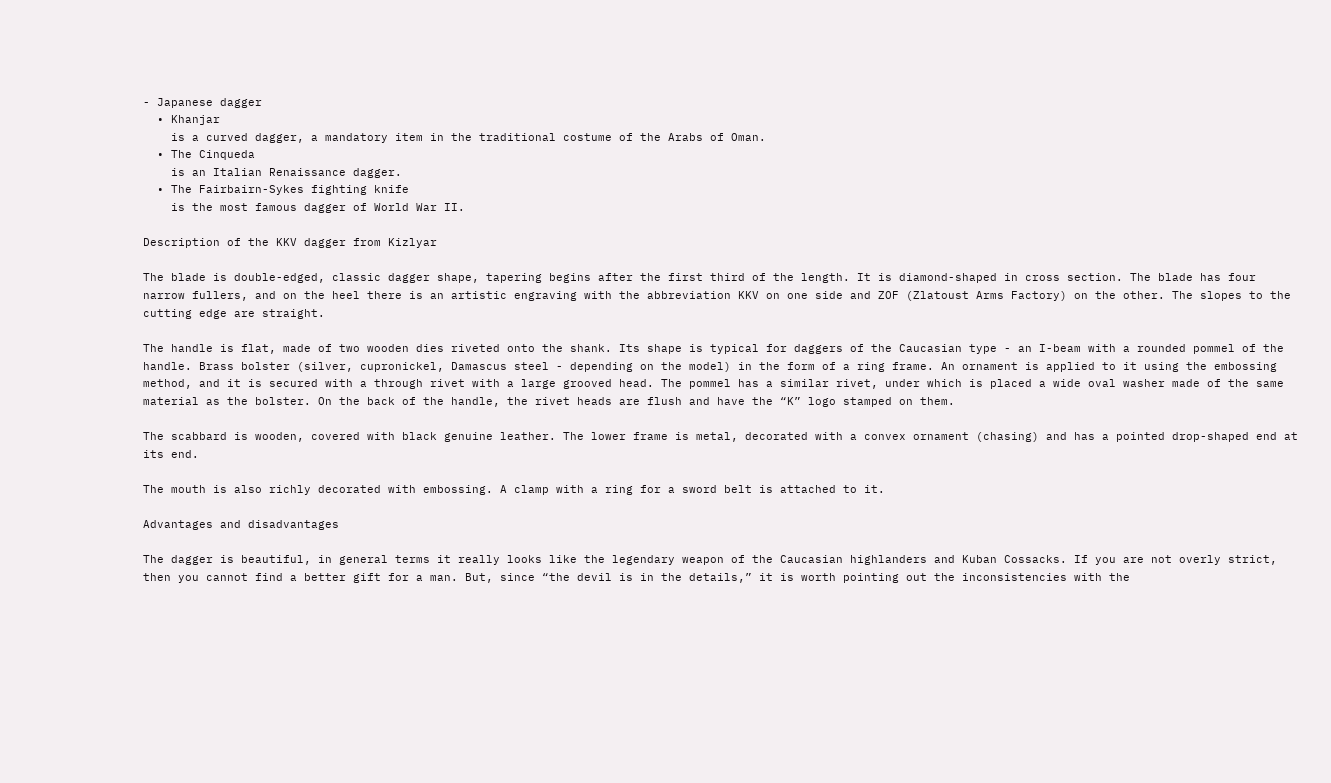- Japanese dagger
  • Khanjar
    is a curved dagger, a mandatory item in the traditional costume of the Arabs of Oman.
  • The Cinqueda
    is an Italian Renaissance dagger.
  • The Fairbairn-Sykes fighting knife
    is the most famous dagger of World War II.

Description of the KKV dagger from Kizlyar

The blade is double-edged, classic dagger shape, tapering begins after the first third of the length. It is diamond-shaped in cross section. The blade has four narrow fullers, and on the heel there is an artistic engraving with the abbreviation KKV on one side and ZOF (Zlatoust Arms Factory) on the other. The slopes to the cutting edge are straight.

The handle is flat, made of two wooden dies riveted onto the shank. Its shape is typical for daggers of the Caucasian type - an I-beam with a rounded pommel of the handle. Brass bolster (silver, cupronickel, Damascus steel - depending on the model) in the form of a ring frame. An ornament is applied to it using the embossing method, and it is secured with a through rivet with a large grooved head. The pommel has a similar rivet, under which is placed a wide oval washer made of the same material as the bolster. On the back of the handle, the rivet heads are flush and have the “K” logo stamped on them.

The scabbard is wooden, covered with black genuine leather. The lower frame is metal, decorated with a convex ornament (chasing) and has a pointed drop-shaped end at its end.

The mouth is also richly decorated with embossing. A clamp with a ring for a sword belt is attached to it.

Advantages and disadvantages

The dagger is beautiful, in general terms it really looks like the legendary weapon of the Caucasian highlanders and Kuban Cossacks. If you are not overly strict, then you cannot find a better gift for a man. But, since “the devil is in the details,” it is worth pointing out the inconsistencies with the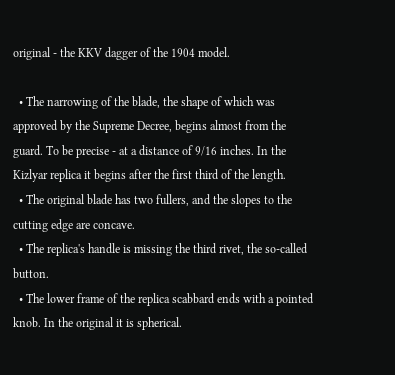original - the KKV dagger of the 1904 model.

  • The narrowing of the blade, the shape of which was approved by the Supreme Decree, begins almost from the guard. To be precise - at a distance of 9/16 inches. In the Kizlyar replica it begins after the first third of the length.
  • The original blade has two fullers, and the slopes to the cutting edge are concave.
  • The replica's handle is missing the third rivet, the so-called button.
  • The lower frame of the replica scabbard ends with a pointed knob. In the original it is spherical.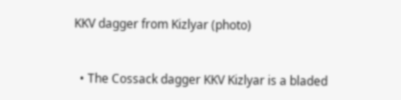KKV dagger from Kizlyar (photo)


  • The Cossack dagger KKV Kizlyar is a bladed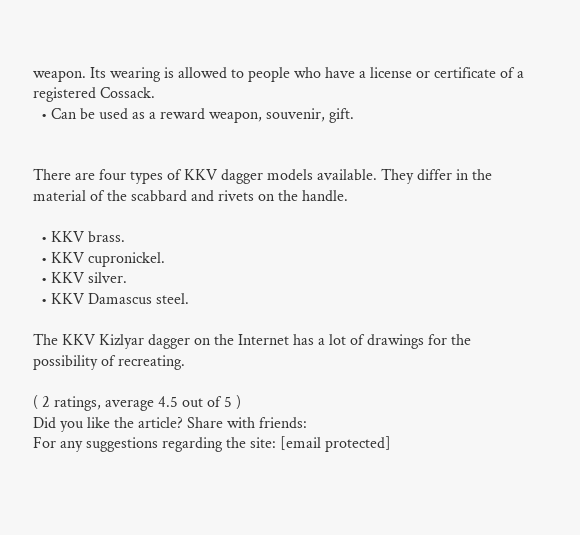weapon. Its wearing is allowed to people who have a license or certificate of a registered Cossack.
  • Can be used as a reward weapon, souvenir, gift.


There are four types of KKV dagger models available. They differ in the material of the scabbard and rivets on the handle.

  • KKV brass.
  • KKV cupronickel.
  • KKV silver.
  • KKV Damascus steel.

The KKV Kizlyar dagger on the Internet has a lot of drawings for the possibility of recreating.

( 2 ratings, average 4.5 out of 5 )
Did you like the article? Share with friends:
For any suggestions regarding the site: [email protected]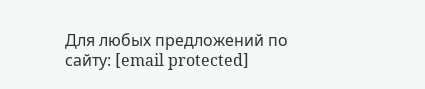Для любых предложений по сайту: [email protected]